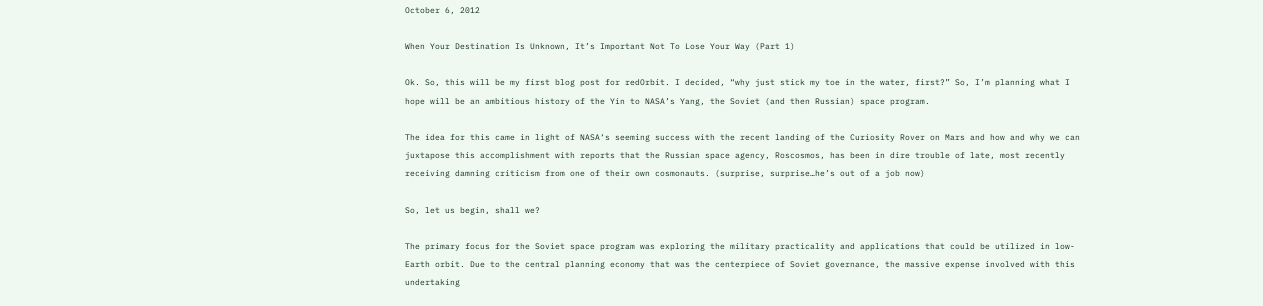October 6, 2012

When Your Destination Is Unknown, It’s Important Not To Lose Your Way (Part 1)

Ok. So, this will be my first blog post for redOrbit. I decided, “why just stick my toe in the water, first?” So, I’m planning what I hope will be an ambitious history of the Yin to NASA’s Yang, the Soviet (and then Russian) space program.

The idea for this came in light of NASA‘s seeming success with the recent landing of the Curiosity Rover on Mars and how and why we can juxtapose this accomplishment with reports that the Russian space agency, Roscosmos, has been in dire trouble of late, most recently receiving damning criticism from one of their own cosmonauts. (surprise, surprise…he’s out of a job now)

So, let us begin, shall we?

The primary focus for the Soviet space program was exploring the military practicality and applications that could be utilized in low-Earth orbit. Due to the central planning economy that was the centerpiece of Soviet governance, the massive expense involved with this undertaking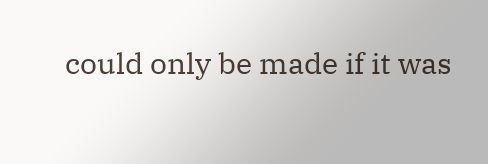could only be made if it was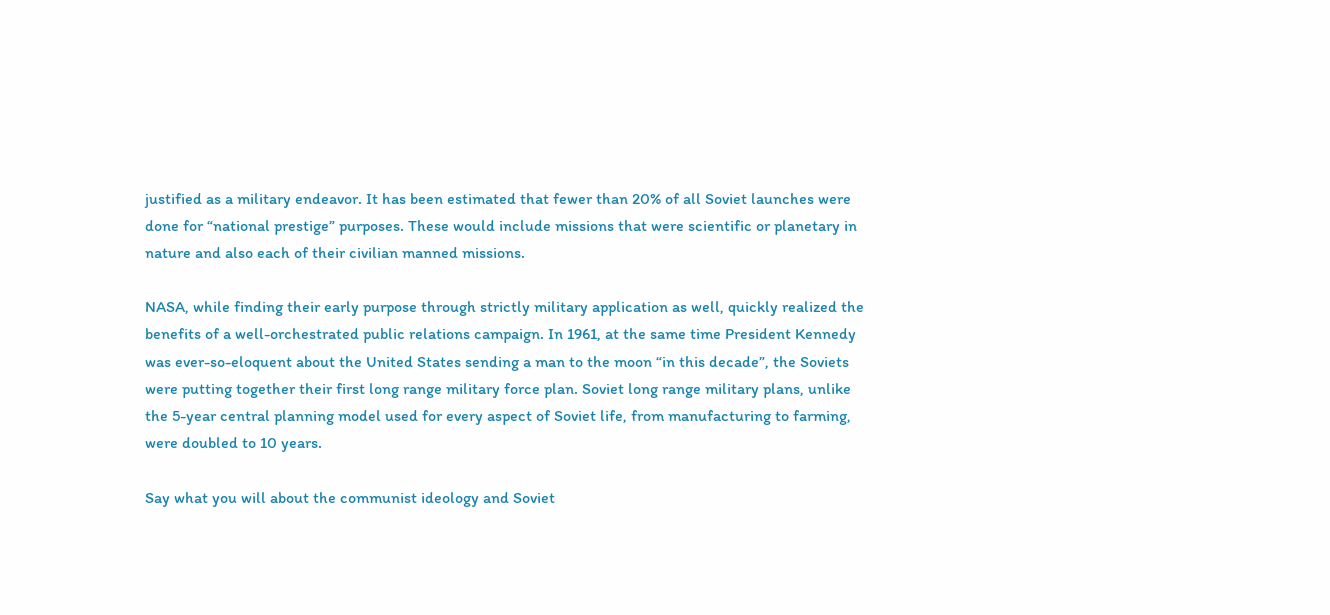justified as a military endeavor. It has been estimated that fewer than 20% of all Soviet launches were done for “national prestige” purposes. These would include missions that were scientific or planetary in nature and also each of their civilian manned missions.

NASA, while finding their early purpose through strictly military application as well, quickly realized the benefits of a well-orchestrated public relations campaign. In 1961, at the same time President Kennedy was ever-so-eloquent about the United States sending a man to the moon “in this decade”, the Soviets were putting together their first long range military force plan. Soviet long range military plans, unlike the 5-year central planning model used for every aspect of Soviet life, from manufacturing to farming, were doubled to 10 years.

Say what you will about the communist ideology and Soviet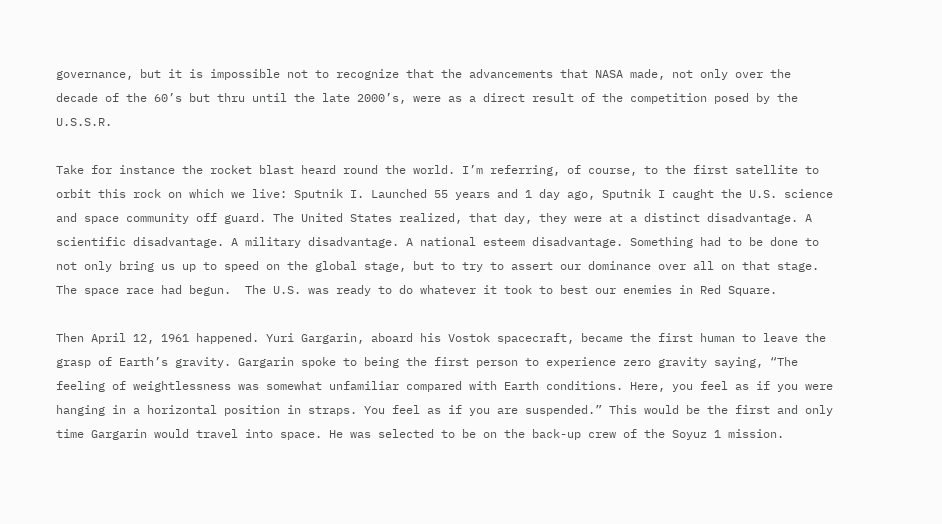governance, but it is impossible not to recognize that the advancements that NASA made, not only over the decade of the 60’s but thru until the late 2000’s, were as a direct result of the competition posed by the U.S.S.R.

Take for instance the rocket blast heard round the world. I’m referring, of course, to the first satellite to orbit this rock on which we live: Sputnik I. Launched 55 years and 1 day ago, Sputnik I caught the U.S. science and space community off guard. The United States realized, that day, they were at a distinct disadvantage. A scientific disadvantage. A military disadvantage. A national esteem disadvantage. Something had to be done to not only bring us up to speed on the global stage, but to try to assert our dominance over all on that stage. The space race had begun.  The U.S. was ready to do whatever it took to best our enemies in Red Square.

Then April 12, 1961 happened. Yuri Gargarin, aboard his Vostok spacecraft, became the first human to leave the grasp of Earth’s gravity. Gargarin spoke to being the first person to experience zero gravity saying, “The feeling of weightlessness was somewhat unfamiliar compared with Earth conditions. Here, you feel as if you were hanging in a horizontal position in straps. You feel as if you are suspended.” This would be the first and only time Gargarin would travel into space. He was selected to be on the back-up crew of the Soyuz 1 mission.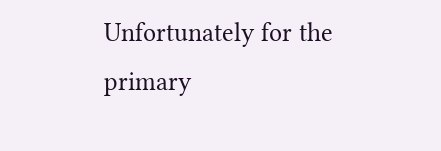Unfortunately for the primary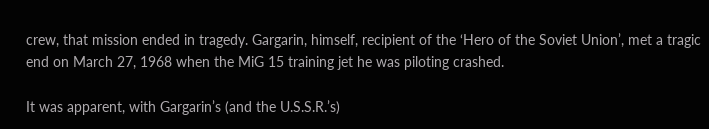crew, that mission ended in tragedy. Gargarin, himself, recipient of the ‘Hero of the Soviet Union’, met a tragic end on March 27, 1968 when the MiG 15 training jet he was piloting crashed.

It was apparent, with Gargarin’s (and the U.S.S.R.’s)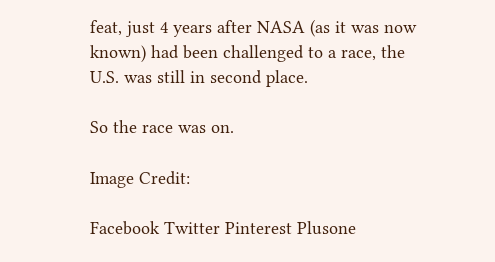feat, just 4 years after NASA (as it was now known) had been challenged to a race, the U.S. was still in second place.

So the race was on.

Image Credit:

Facebook Twitter Pinterest Plusone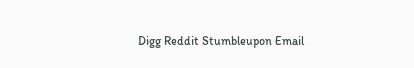Digg Reddit Stumbleupon Email